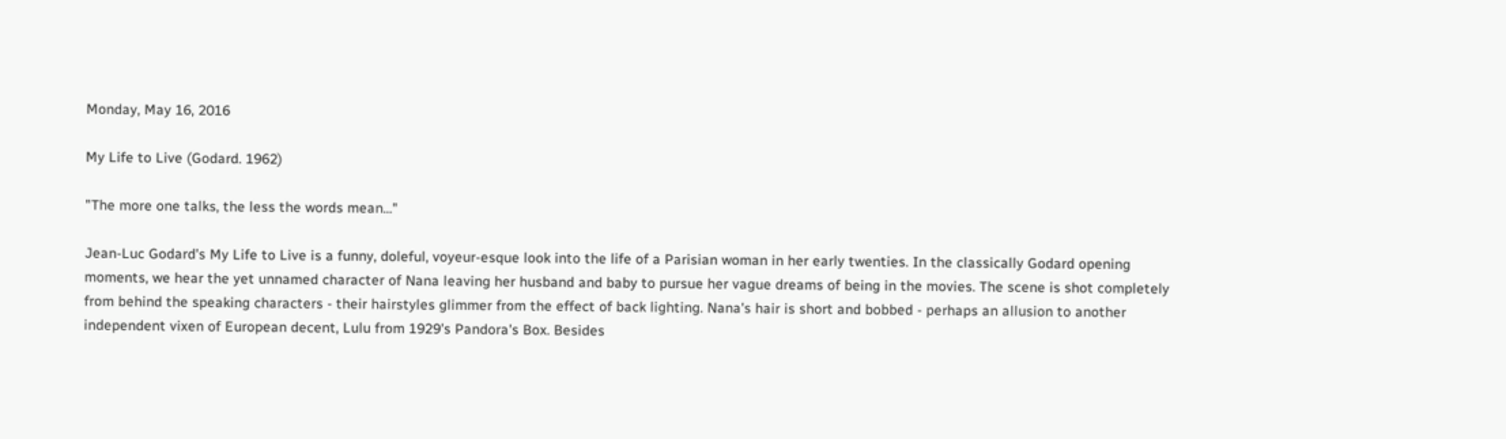Monday, May 16, 2016

My Life to Live (Godard. 1962)

"The more one talks, the less the words mean..."

Jean-Luc Godard's My Life to Live is a funny, doleful, voyeur-esque look into the life of a Parisian woman in her early twenties. In the classically Godard opening moments, we hear the yet unnamed character of Nana leaving her husband and baby to pursue her vague dreams of being in the movies. The scene is shot completely from behind the speaking characters - their hairstyles glimmer from the effect of back lighting. Nana's hair is short and bobbed - perhaps an allusion to another independent vixen of European decent, Lulu from 1929's Pandora's Box. Besides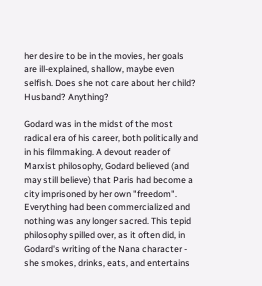her desire to be in the movies, her goals are ill-explained, shallow, maybe even selfish. Does she not care about her child? Husband? Anything?

Godard was in the midst of the most radical era of his career, both politically and in his filmmaking. A devout reader of Marxist philosophy, Godard believed (and may still believe) that Paris had become a city imprisoned by her own "freedom". Everything had been commercialized and nothing was any longer sacred. This tepid philosophy spilled over, as it often did, in Godard's writing of the Nana character - she smokes, drinks, eats, and entertains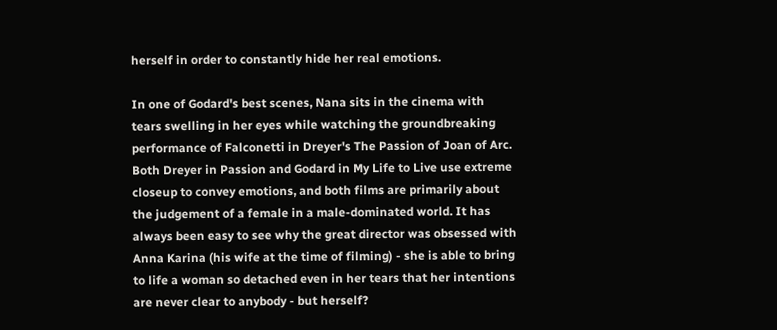herself in order to constantly hide her real emotions.

In one of Godard's best scenes, Nana sits in the cinema with tears swelling in her eyes while watching the groundbreaking performance of Falconetti in Dreyer's The Passion of Joan of Arc. Both Dreyer in Passion and Godard in My Life to Live use extreme closeup to convey emotions, and both films are primarily about the judgement of a female in a male-dominated world. It has always been easy to see why the great director was obsessed with Anna Karina (his wife at the time of filming) - she is able to bring to life a woman so detached even in her tears that her intentions are never clear to anybody - but herself?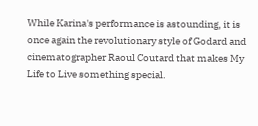While Karina's performance is astounding, it is once again the revolutionary style of Godard and cinematographer Raoul Coutard that makes My Life to Live something special.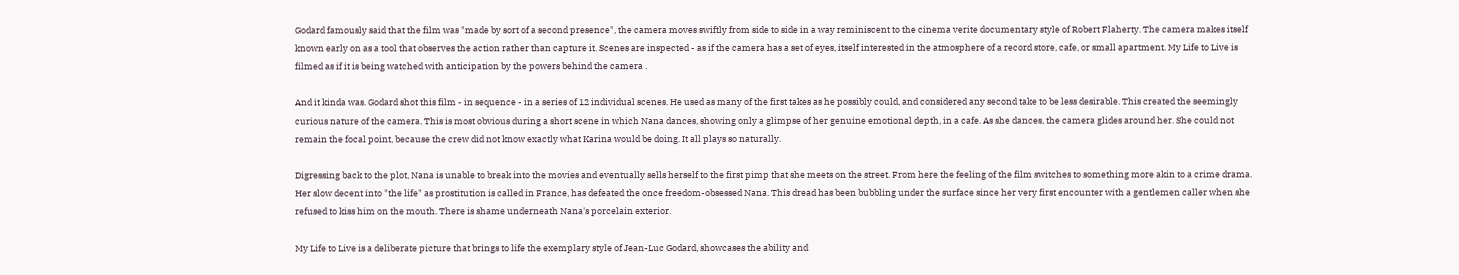Godard famously said that the film was "made by sort of a second presence", the camera moves swiftly from side to side in a way reminiscent to the cinema verite documentary style of Robert Flaherty. The camera makes itself known early on as a tool that observes the action rather than capture it. Scenes are inspected - as if the camera has a set of eyes, itself interested in the atmosphere of a record store, cafe, or small apartment. My Life to Live is filmed as if it is being watched with anticipation by the powers behind the camera .

And it kinda was. Godard shot this film - in sequence - in a series of 12 individual scenes. He used as many of the first takes as he possibly could, and considered any second take to be less desirable. This created the seemingly curious nature of the camera. This is most obvious during a short scene in which Nana dances, showing only a glimpse of her genuine emotional depth, in a cafe. As she dances, the camera glides around her. She could not remain the focal point, because the crew did not know exactly what Karina would be doing. It all plays so naturally.

Digressing back to the plot, Nana is unable to break into the movies and eventually sells herself to the first pimp that she meets on the street. From here the feeling of the film switches to something more akin to a crime drama. Her slow decent into "the life" as prostitution is called in France, has defeated the once freedom-obsessed Nana. This dread has been bubbling under the surface since her very first encounter with a gentlemen caller when she refused to kiss him on the mouth. There is shame underneath Nana's porcelain exterior.

My Life to Live is a deliberate picture that brings to life the exemplary style of Jean-Luc Godard, showcases the ability and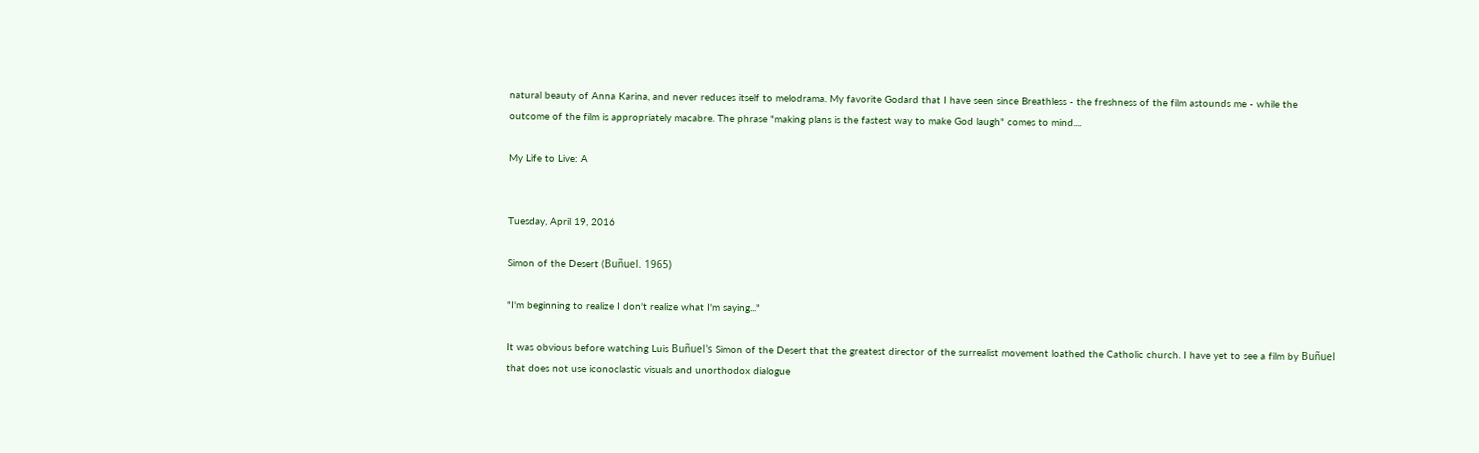natural beauty of Anna Karina, and never reduces itself to melodrama. My favorite Godard that I have seen since Breathless - the freshness of the film astounds me - while the outcome of the film is appropriately macabre. The phrase "making plans is the fastest way to make God laugh" comes to mind....

My Life to Live: A


Tuesday, April 19, 2016

Simon of the Desert (Buñuel. 1965)

"I'm beginning to realize I don't realize what I'm saying..."

It was obvious before watching Luis Buñuel's Simon of the Desert that the greatest director of the surrealist movement loathed the Catholic church. I have yet to see a film by Buñuel that does not use iconoclastic visuals and unorthodox dialogue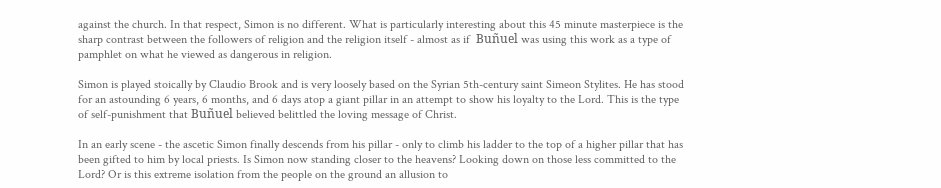against the church. In that respect, Simon is no different. What is particularly interesting about this 45 minute masterpiece is the sharp contrast between the followers of religion and the religion itself - almost as if  Buñuel was using this work as a type of pamphlet on what he viewed as dangerous in religion.

Simon is played stoically by Claudio Brook and is very loosely based on the Syrian 5th-century saint Simeon Stylites. He has stood for an astounding 6 years, 6 months, and 6 days atop a giant pillar in an attempt to show his loyalty to the Lord. This is the type of self-punishment that Buñuel believed belittled the loving message of Christ.

In an early scene - the ascetic Simon finally descends from his pillar - only to climb his ladder to the top of a higher pillar that has been gifted to him by local priests. Is Simon now standing closer to the heavens? Looking down on those less committed to the Lord? Or is this extreme isolation from the people on the ground an allusion to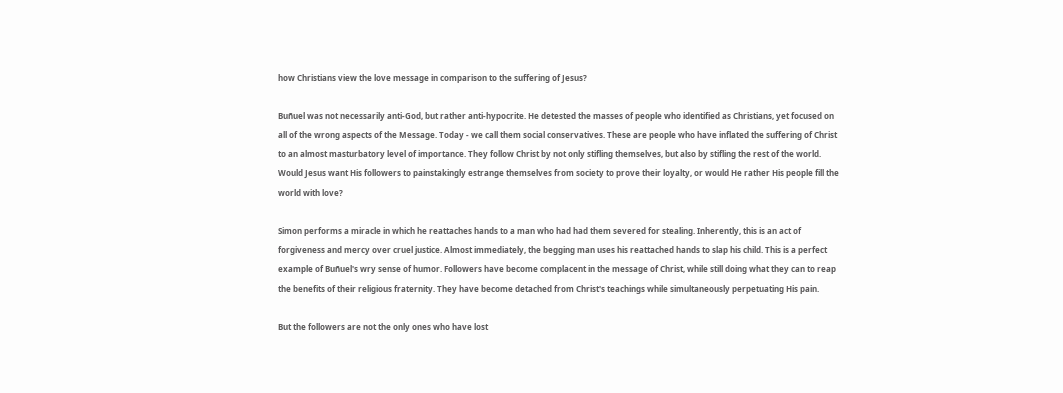how Christians view the love message in comparison to the suffering of Jesus?

Buñuel was not necessarily anti-God, but rather anti-hypocrite. He detested the masses of people who identified as Christians, yet focused on all of the wrong aspects of the Message. Today - we call them social conservatives. These are people who have inflated the suffering of Christ to an almost masturbatory level of importance. They follow Christ by not only stifling themselves, but also by stifling the rest of the world. Would Jesus want His followers to painstakingly estrange themselves from society to prove their loyalty, or would He rather His people fill the world with love?

Simon performs a miracle in which he reattaches hands to a man who had had them severed for stealing. Inherently, this is an act of forgiveness and mercy over cruel justice. Almost immediately, the begging man uses his reattached hands to slap his child. This is a perfect example of Buñuel's wry sense of humor. Followers have become complacent in the message of Christ, while still doing what they can to reap the benefits of their religious fraternity. They have become detached from Christ's teachings while simultaneously perpetuating His pain.

But the followers are not the only ones who have lost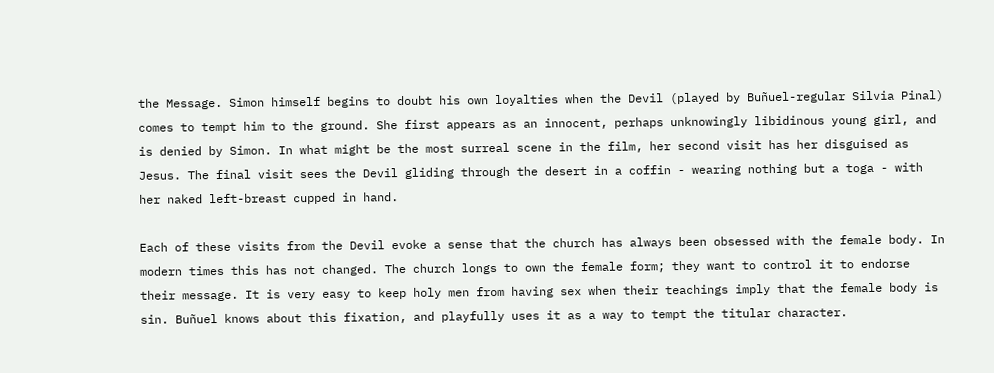the Message. Simon himself begins to doubt his own loyalties when the Devil (played by Buñuel-regular Silvia Pinal) comes to tempt him to the ground. She first appears as an innocent, perhaps unknowingly libidinous young girl, and is denied by Simon. In what might be the most surreal scene in the film, her second visit has her disguised as Jesus. The final visit sees the Devil gliding through the desert in a coffin - wearing nothing but a toga - with her naked left-breast cupped in hand.

Each of these visits from the Devil evoke a sense that the church has always been obsessed with the female body. In modern times this has not changed. The church longs to own the female form; they want to control it to endorse their message. It is very easy to keep holy men from having sex when their teachings imply that the female body is sin. Buñuel knows about this fixation, and playfully uses it as a way to tempt the titular character.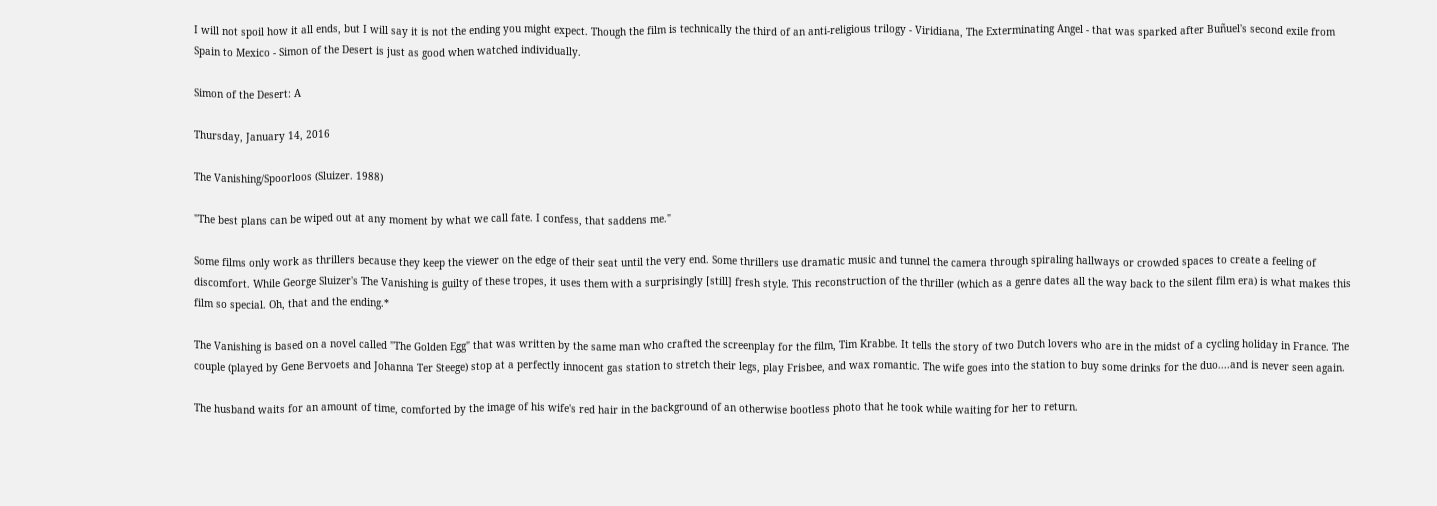I will not spoil how it all ends, but I will say it is not the ending you might expect. Though the film is technically the third of an anti-religious trilogy - Viridiana, The Exterminating Angel - that was sparked after Buñuel's second exile from Spain to Mexico - Simon of the Desert is just as good when watched individually.

Simon of the Desert: A

Thursday, January 14, 2016

The Vanishing/Spoorloos (Sluizer. 1988)

"The best plans can be wiped out at any moment by what we call fate. I confess, that saddens me."

Some films only work as thrillers because they keep the viewer on the edge of their seat until the very end. Some thrillers use dramatic music and tunnel the camera through spiraling hallways or crowded spaces to create a feeling of discomfort. While George Sluizer's The Vanishing is guilty of these tropes, it uses them with a surprisingly [still] fresh style. This reconstruction of the thriller (which as a genre dates all the way back to the silent film era) is what makes this film so special. Oh, that and the ending.*

The Vanishing is based on a novel called "The Golden Egg" that was written by the same man who crafted the screenplay for the film, Tim Krabbe. It tells the story of two Dutch lovers who are in the midst of a cycling holiday in France. The couple (played by Gene Bervoets and Johanna Ter Steege) stop at a perfectly innocent gas station to stretch their legs, play Frisbee, and wax romantic. The wife goes into the station to buy some drinks for the duo....and is never seen again.

The husband waits for an amount of time, comforted by the image of his wife's red hair in the background of an otherwise bootless photo that he took while waiting for her to return.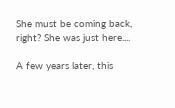She must be coming back, right? She was just here....

A few years later, this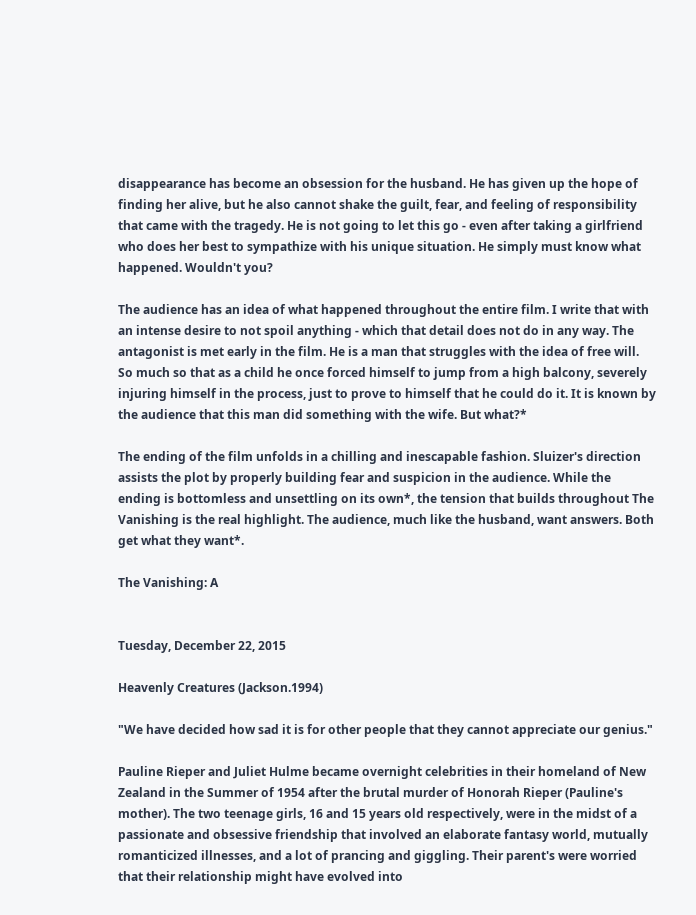disappearance has become an obsession for the husband. He has given up the hope of finding her alive, but he also cannot shake the guilt, fear, and feeling of responsibility that came with the tragedy. He is not going to let this go - even after taking a girlfriend who does her best to sympathize with his unique situation. He simply must know what happened. Wouldn't you?

The audience has an idea of what happened throughout the entire film. I write that with an intense desire to not spoil anything - which that detail does not do in any way. The antagonist is met early in the film. He is a man that struggles with the idea of free will. So much so that as a child he once forced himself to jump from a high balcony, severely injuring himself in the process, just to prove to himself that he could do it. It is known by the audience that this man did something with the wife. But what?*

The ending of the film unfolds in a chilling and inescapable fashion. Sluizer's direction assists the plot by properly building fear and suspicion in the audience. While the ending is bottomless and unsettling on its own*, the tension that builds throughout The Vanishing is the real highlight. The audience, much like the husband, want answers. Both get what they want*.

The Vanishing: A


Tuesday, December 22, 2015

Heavenly Creatures (Jackson.1994)

"We have decided how sad it is for other people that they cannot appreciate our genius."

Pauline Rieper and Juliet Hulme became overnight celebrities in their homeland of New Zealand in the Summer of 1954 after the brutal murder of Honorah Rieper (Pauline's mother). The two teenage girls, 16 and 15 years old respectively, were in the midst of a passionate and obsessive friendship that involved an elaborate fantasy world, mutually romanticized illnesses, and a lot of prancing and giggling. Their parent's were worried that their relationship might have evolved into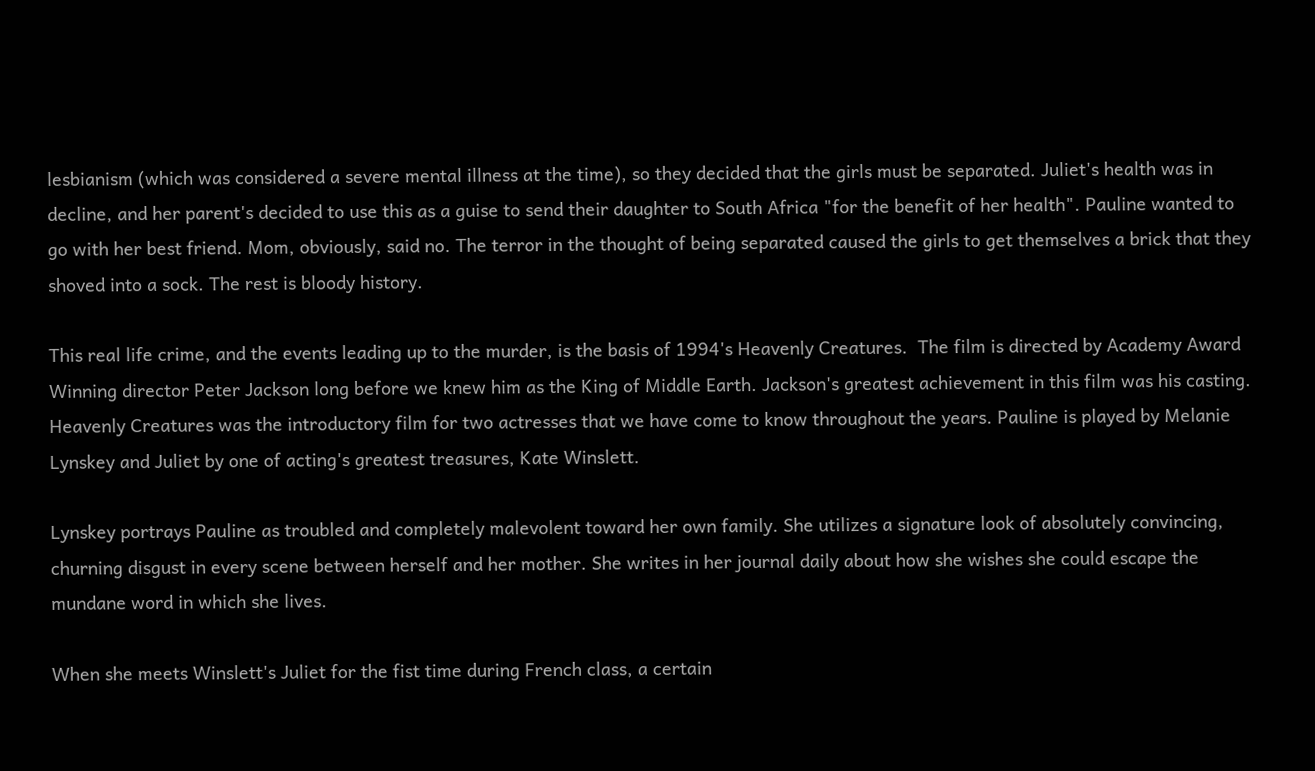lesbianism (which was considered a severe mental illness at the time), so they decided that the girls must be separated. Juliet's health was in decline, and her parent's decided to use this as a guise to send their daughter to South Africa "for the benefit of her health". Pauline wanted to go with her best friend. Mom, obviously, said no. The terror in the thought of being separated caused the girls to get themselves a brick that they shoved into a sock. The rest is bloody history.

This real life crime, and the events leading up to the murder, is the basis of 1994's Heavenly Creatures.  The film is directed by Academy Award Winning director Peter Jackson long before we knew him as the King of Middle Earth. Jackson's greatest achievement in this film was his casting. Heavenly Creatures was the introductory film for two actresses that we have come to know throughout the years. Pauline is played by Melanie Lynskey and Juliet by one of acting's greatest treasures, Kate Winslett.

Lynskey portrays Pauline as troubled and completely malevolent toward her own family. She utilizes a signature look of absolutely convincing, churning disgust in every scene between herself and her mother. She writes in her journal daily about how she wishes she could escape the mundane word in which she lives.

When she meets Winslett's Juliet for the fist time during French class, a certain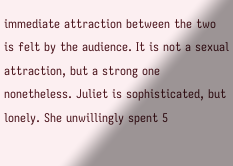immediate attraction between the two is felt by the audience. It is not a sexual attraction, but a strong one nonetheless. Juliet is sophisticated, but lonely. She unwillingly spent 5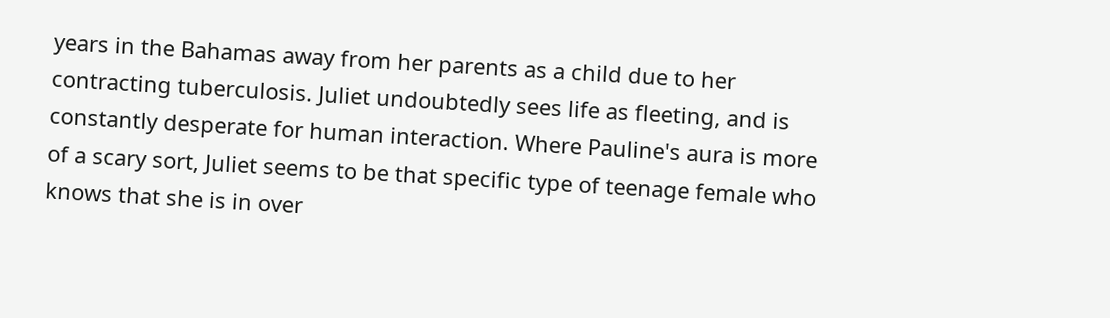years in the Bahamas away from her parents as a child due to her contracting tuberculosis. Juliet undoubtedly sees life as fleeting, and is constantly desperate for human interaction. Where Pauline's aura is more of a scary sort, Juliet seems to be that specific type of teenage female who knows that she is in over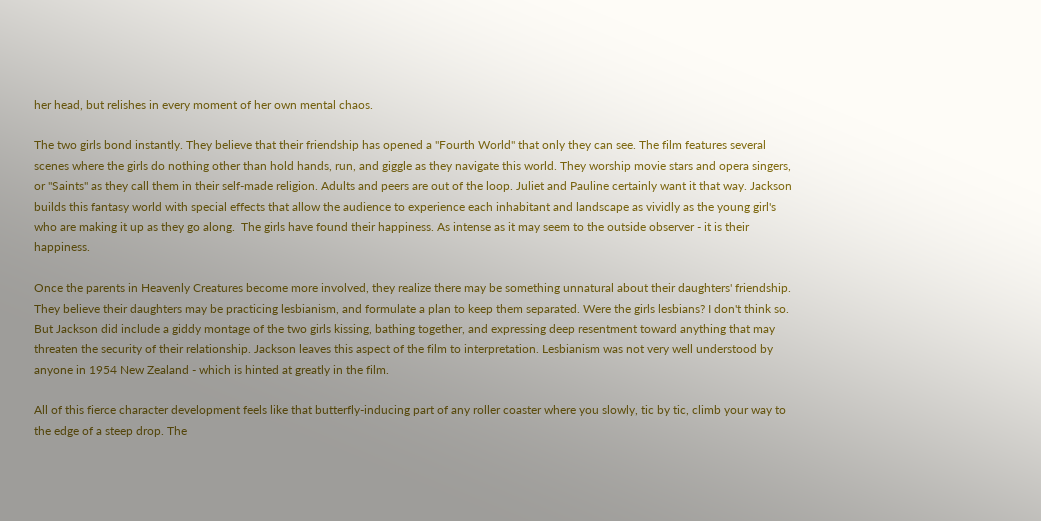her head, but relishes in every moment of her own mental chaos.

The two girls bond instantly. They believe that their friendship has opened a "Fourth World" that only they can see. The film features several scenes where the girls do nothing other than hold hands, run, and giggle as they navigate this world. They worship movie stars and opera singers, or "Saints" as they call them in their self-made religion. Adults and peers are out of the loop. Juliet and Pauline certainly want it that way. Jackson builds this fantasy world with special effects that allow the audience to experience each inhabitant and landscape as vividly as the young girl's who are making it up as they go along.  The girls have found their happiness. As intense as it may seem to the outside observer - it is their happiness.

Once the parents in Heavenly Creatures become more involved, they realize there may be something unnatural about their daughters' friendship. They believe their daughters may be practicing lesbianism, and formulate a plan to keep them separated. Were the girls lesbians? I don't think so. But Jackson did include a giddy montage of the two girls kissing, bathing together, and expressing deep resentment toward anything that may threaten the security of their relationship. Jackson leaves this aspect of the film to interpretation. Lesbianism was not very well understood by anyone in 1954 New Zealand - which is hinted at greatly in the film.

All of this fierce character development feels like that butterfly-inducing part of any roller coaster where you slowly, tic by tic, climb your way to the edge of a steep drop. The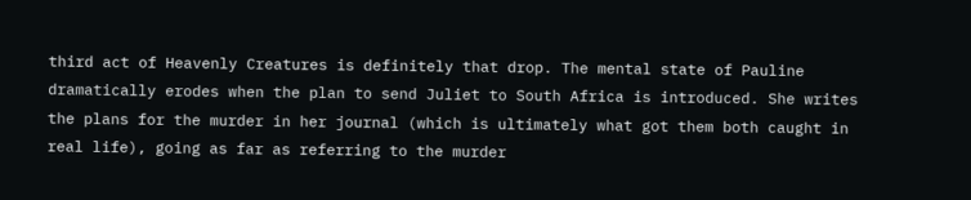third act of Heavenly Creatures is definitely that drop. The mental state of Pauline dramatically erodes when the plan to send Juliet to South Africa is introduced. She writes the plans for the murder in her journal (which is ultimately what got them both caught in real life), going as far as referring to the murder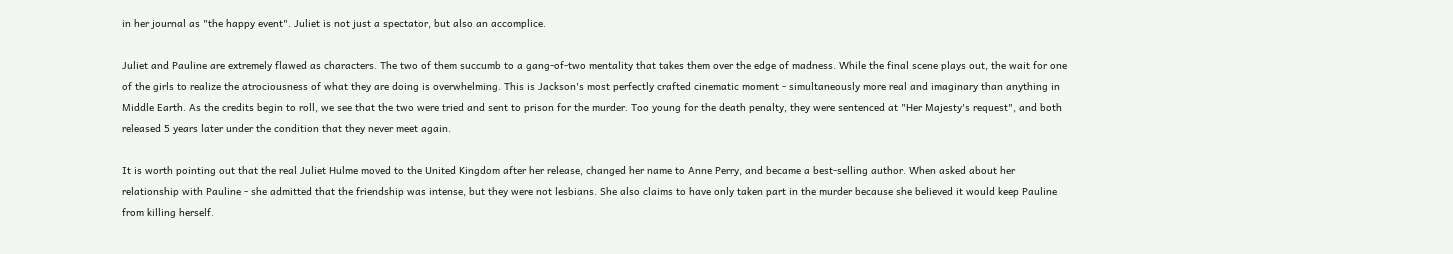in her journal as "the happy event". Juliet is not just a spectator, but also an accomplice.

Juliet and Pauline are extremely flawed as characters. The two of them succumb to a gang-of-two mentality that takes them over the edge of madness. While the final scene plays out, the wait for one of the girls to realize the atrociousness of what they are doing is overwhelming. This is Jackson's most perfectly crafted cinematic moment - simultaneously more real and imaginary than anything in Middle Earth. As the credits begin to roll, we see that the two were tried and sent to prison for the murder. Too young for the death penalty, they were sentenced at "Her Majesty's request", and both released 5 years later under the condition that they never meet again.

It is worth pointing out that the real Juliet Hulme moved to the United Kingdom after her release, changed her name to Anne Perry, and became a best-selling author. When asked about her relationship with Pauline - she admitted that the friendship was intense, but they were not lesbians. She also claims to have only taken part in the murder because she believed it would keep Pauline from killing herself.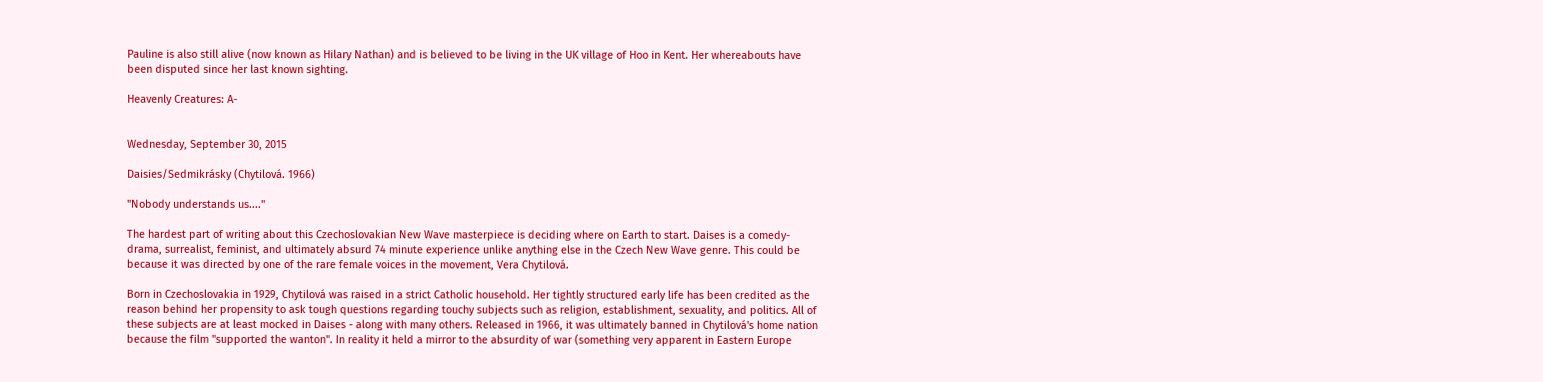Pauline is also still alive (now known as Hilary Nathan) and is believed to be living in the UK village of Hoo in Kent. Her whereabouts have been disputed since her last known sighting.

Heavenly Creatures: A-


Wednesday, September 30, 2015

Daisies/Sedmikrásky (Chytilová. 1966)

"Nobody understands us...."

The hardest part of writing about this Czechoslovakian New Wave masterpiece is deciding where on Earth to start. Daises is a comedy-drama, surrealist, feminist, and ultimately absurd 74 minute experience unlike anything else in the Czech New Wave genre. This could be because it was directed by one of the rare female voices in the movement, Vera Chytilová.

Born in Czechoslovakia in 1929, Chytilová was raised in a strict Catholic household. Her tightly structured early life has been credited as the reason behind her propensity to ask tough questions regarding touchy subjects such as religion, establishment, sexuality, and politics. All of these subjects are at least mocked in Daises - along with many others. Released in 1966, it was ultimately banned in Chytilová's home nation because the film "supported the wanton". In reality it held a mirror to the absurdity of war (something very apparent in Eastern Europe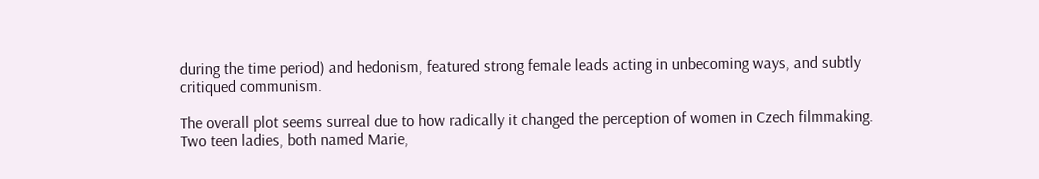during the time period) and hedonism, featured strong female leads acting in unbecoming ways, and subtly critiqued communism.

The overall plot seems surreal due to how radically it changed the perception of women in Czech filmmaking. Two teen ladies, both named Marie,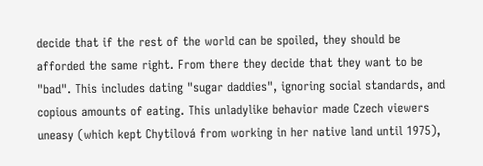decide that if the rest of the world can be spoiled, they should be afforded the same right. From there they decide that they want to be "bad". This includes dating "sugar daddies", ignoring social standards, and copious amounts of eating. This unladylike behavior made Czech viewers uneasy (which kept Chytilová from working in her native land until 1975),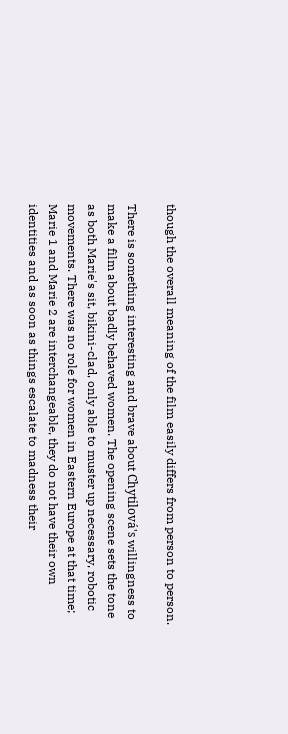though the overall meaning of the film easily differs from person to person.

There is something interesting and brave about Chytilová's willingness to make a film about badly behaved women. The opening scene sets the tone as both Marie's sit, bikini-clad, only able to muster up necessary, robotic movements. There was no role for women in Eastern Europe at that time; Marie 1 and Marie 2 are interchangeable, they do not have their own identities and as soon as things escalate to madness their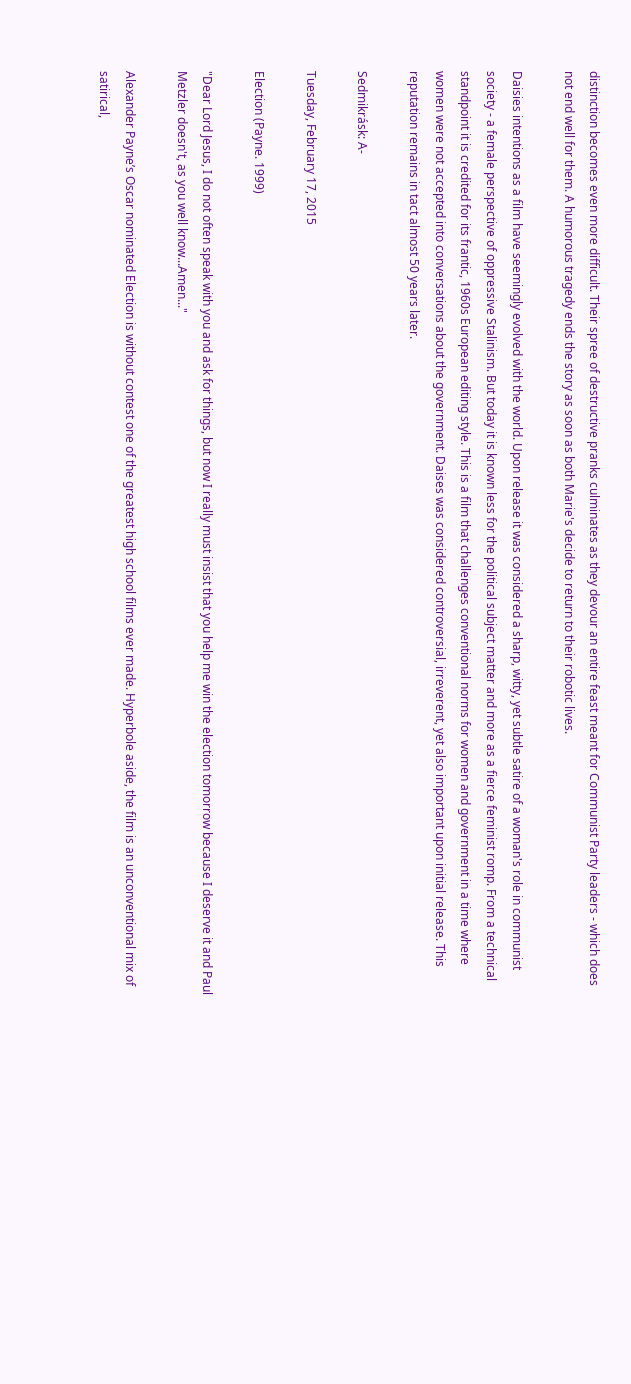distinction becomes even more difficult. Their spree of destructive pranks culminates as they devour an entire feast meant for Communist Party leaders - which does not end well for them. A humorous tragedy ends the story as soon as both Marie's decide to return to their robotic lives.

Daisies intentions as a film have seemingly evolved with the world. Upon release it was considered a sharp, witty, yet subtle satire of a woman's role in communist society - a female perspective of oppressive Stalinism. But today it is known less for the political subject matter and more as a fierce feminist romp. From a technical standpoint it is credited for its frantic, 1960s European editing style. This is a film that challenges conventional norms for women and government in a time where women were not accepted into conversations about the government. Daises was considered controversial, irreverent, yet also important upon initial release. This reputation remains in tact almost 50 years later.

Sedmikrásk: A-

Tuesday, February 17, 2015

Election (Payne. 1999)

"Dear Lord Jesus, I do not often speak with you and ask for things, but now I really must insist that you help me win the election tomorrow because I deserve it and Paul Metzler doesn't, as you well know...Amen..."

Alexander Payne’s Oscar nominated Election is without contest one of the greatest high school films ever made. Hyperbole aside, the film is an unconventional mix of satirical,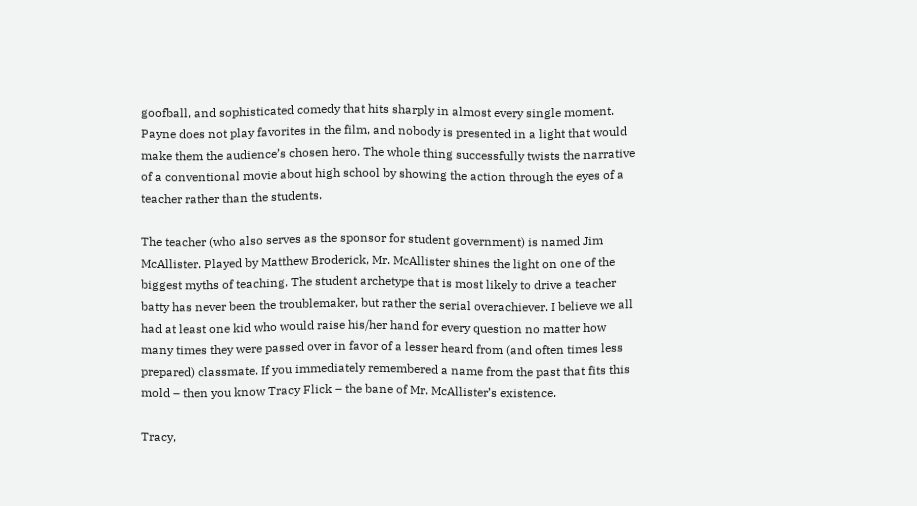goofball, and sophisticated comedy that hits sharply in almost every single moment. Payne does not play favorites in the film, and nobody is presented in a light that would make them the audience’s chosen hero. The whole thing successfully twists the narrative of a conventional movie about high school by showing the action through the eyes of a teacher rather than the students.

The teacher (who also serves as the sponsor for student government) is named Jim McAllister. Played by Matthew Broderick, Mr. McAllister shines the light on one of the biggest myths of teaching. The student archetype that is most likely to drive a teacher batty has never been the troublemaker, but rather the serial overachiever. I believe we all had at least one kid who would raise his/her hand for every question no matter how many times they were passed over in favor of a lesser heard from (and often times less prepared) classmate. If you immediately remembered a name from the past that fits this mold – then you know Tracy Flick – the bane of Mr. McAllister’s existence.

Tracy,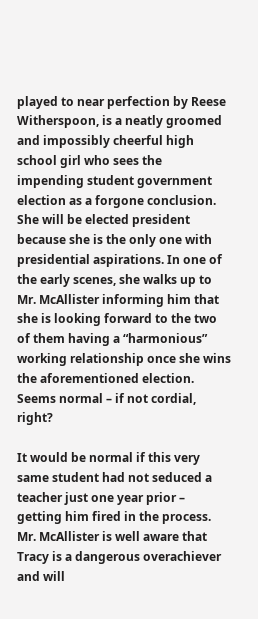played to near perfection by Reese Witherspoon, is a neatly groomed and impossibly cheerful high school girl who sees the impending student government election as a forgone conclusion. She will be elected president because she is the only one with presidential aspirations. In one of the early scenes, she walks up to Mr. McAllister informing him that she is looking forward to the two of them having a “harmonious” working relationship once she wins the aforementioned election. Seems normal – if not cordial, right?

It would be normal if this very same student had not seduced a teacher just one year prior – getting him fired in the process. Mr. McAllister is well aware that Tracy is a dangerous overachiever and will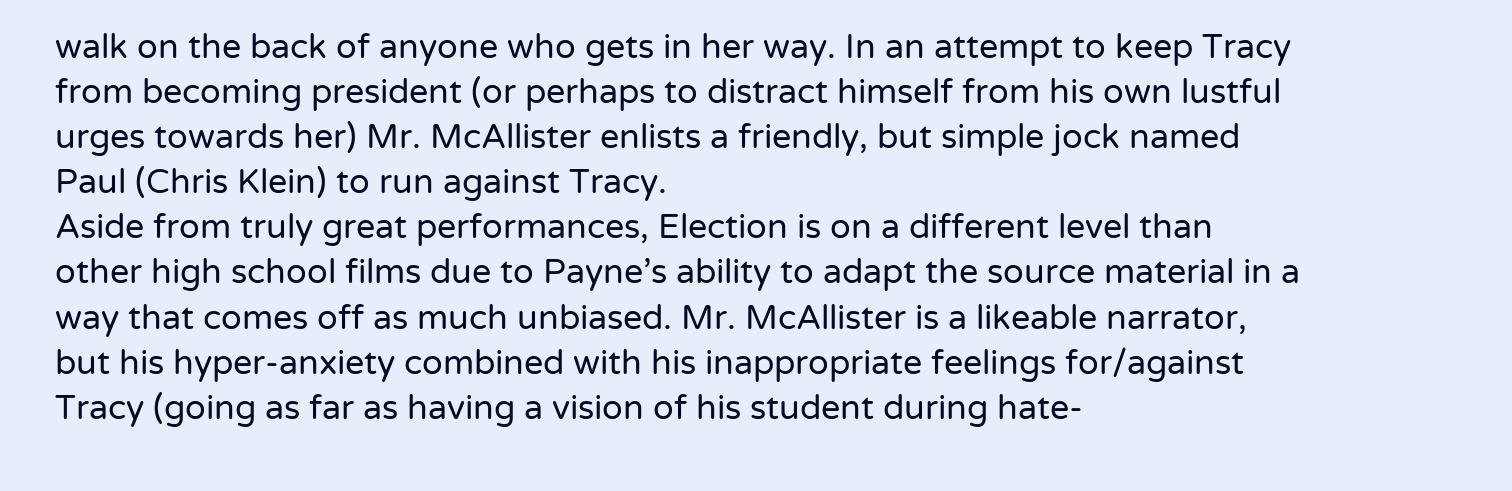walk on the back of anyone who gets in her way. In an attempt to keep Tracy from becoming president (or perhaps to distract himself from his own lustful urges towards her) Mr. McAllister enlists a friendly, but simple jock named Paul (Chris Klein) to run against Tracy.
Aside from truly great performances, Election is on a different level than other high school films due to Payne’s ability to adapt the source material in a way that comes off as much unbiased. Mr. McAllister is a likeable narrator, but his hyper-anxiety combined with his inappropriate feelings for/against Tracy (going as far as having a vision of his student during hate-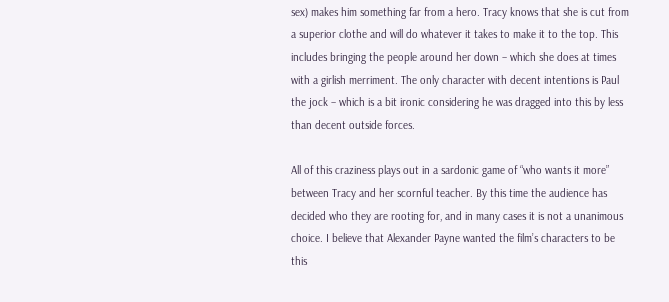sex) makes him something far from a hero. Tracy knows that she is cut from a superior clothe and will do whatever it takes to make it to the top. This includes bringing the people around her down – which she does at times with a girlish merriment. The only character with decent intentions is Paul the jock – which is a bit ironic considering he was dragged into this by less than decent outside forces.

All of this craziness plays out in a sardonic game of “who wants it more” between Tracy and her scornful teacher. By this time the audience has decided who they are rooting for, and in many cases it is not a unanimous choice. I believe that Alexander Payne wanted the film’s characters to be this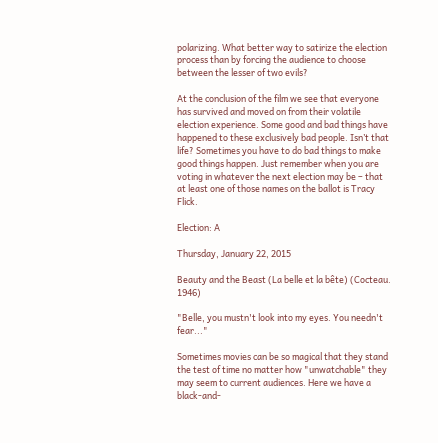polarizing. What better way to satirize the election process than by forcing the audience to choose between the lesser of two evils?

At the conclusion of the film we see that everyone has survived and moved on from their volatile election experience. Some good and bad things have happened to these exclusively bad people. Isn’t that life? Sometimes you have to do bad things to make good things happen. Just remember when you are voting in whatever the next election may be – that at least one of those names on the ballot is Tracy Flick.

Election: A

Thursday, January 22, 2015

Beauty and the Beast (La belle et la bête) (Cocteau. 1946)

"Belle, you mustn't look into my eyes. You needn't fear..."

Sometimes movies can be so magical that they stand the test of time no matter how "unwatchable" they may seem to current audiences. Here we have a black-and-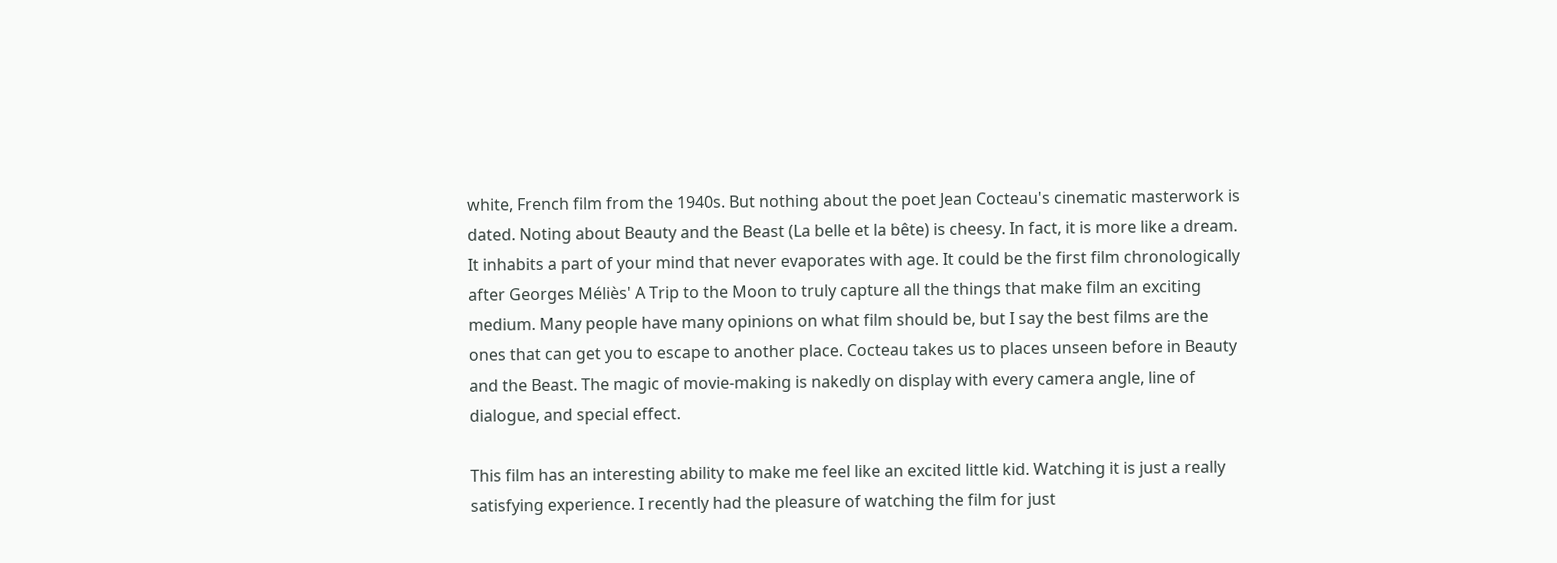white, French film from the 1940s. But nothing about the poet Jean Cocteau's cinematic masterwork is dated. Noting about Beauty and the Beast (La belle et la bête) is cheesy. In fact, it is more like a dream. It inhabits a part of your mind that never evaporates with age. It could be the first film chronologically after Georges Méliès' A Trip to the Moon to truly capture all the things that make film an exciting medium. Many people have many opinions on what film should be, but I say the best films are the ones that can get you to escape to another place. Cocteau takes us to places unseen before in Beauty and the Beast. The magic of movie-making is nakedly on display with every camera angle, line of dialogue, and special effect.

This film has an interesting ability to make me feel like an excited little kid. Watching it is just a really satisfying experience. I recently had the pleasure of watching the film for just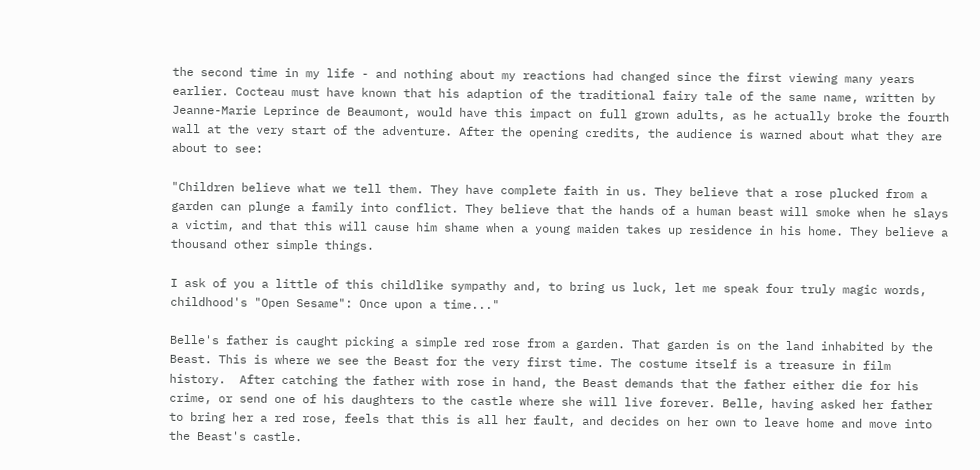the second time in my life - and nothing about my reactions had changed since the first viewing many years earlier. Cocteau must have known that his adaption of the traditional fairy tale of the same name, written by Jeanne-Marie Leprince de Beaumont, would have this impact on full grown adults, as he actually broke the fourth wall at the very start of the adventure. After the opening credits, the audience is warned about what they are about to see:

"Children believe what we tell them. They have complete faith in us. They believe that a rose plucked from a garden can plunge a family into conflict. They believe that the hands of a human beast will smoke when he slays a victim, and that this will cause him shame when a young maiden takes up residence in his home. They believe a thousand other simple things.

I ask of you a little of this childlike sympathy and, to bring us luck, let me speak four truly magic words, childhood's "Open Sesame": Once upon a time..."

Belle's father is caught picking a simple red rose from a garden. That garden is on the land inhabited by the Beast. This is where we see the Beast for the very first time. The costume itself is a treasure in film history.  After catching the father with rose in hand, the Beast demands that the father either die for his crime, or send one of his daughters to the castle where she will live forever. Belle, having asked her father to bring her a red rose, feels that this is all her fault, and decides on her own to leave home and move into the Beast's castle.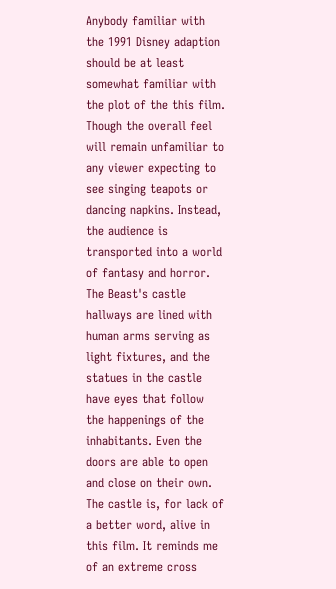Anybody familiar with the 1991 Disney adaption should be at least somewhat familiar with the plot of the this film. Though the overall feel will remain unfamiliar to any viewer expecting to see singing teapots or dancing napkins. Instead, the audience is transported into a world of fantasy and horror. The Beast's castle hallways are lined with human arms serving as light fixtures, and the statues in the castle have eyes that follow the happenings of the inhabitants. Even the doors are able to open and close on their own. The castle is, for lack of a better word, alive in this film. It reminds me of an extreme cross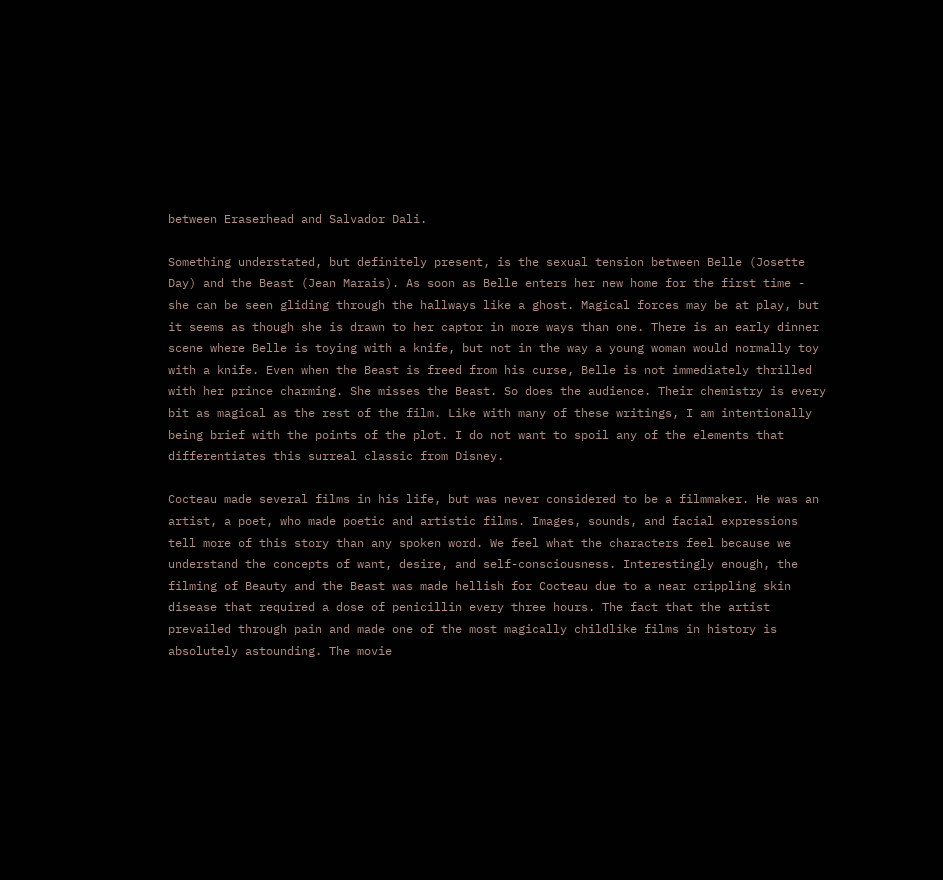between Eraserhead and Salvador Dali.

Something understated, but definitely present, is the sexual tension between Belle (Josette Day) and the Beast (Jean Marais). As soon as Belle enters her new home for the first time - she can be seen gliding through the hallways like a ghost. Magical forces may be at play, but it seems as though she is drawn to her captor in more ways than one. There is an early dinner scene where Belle is toying with a knife, but not in the way a young woman would normally toy with a knife. Even when the Beast is freed from his curse, Belle is not immediately thrilled with her prince charming. She misses the Beast. So does the audience. Their chemistry is every bit as magical as the rest of the film. Like with many of these writings, I am intentionally being brief with the points of the plot. I do not want to spoil any of the elements that differentiates this surreal classic from Disney.

Cocteau made several films in his life, but was never considered to be a filmmaker. He was an artist, a poet, who made poetic and artistic films. Images, sounds, and facial expressions tell more of this story than any spoken word. We feel what the characters feel because we understand the concepts of want, desire, and self-consciousness. Interestingly enough, the filming of Beauty and the Beast was made hellish for Cocteau due to a near crippling skin disease that required a dose of penicillin every three hours. The fact that the artist prevailed through pain and made one of the most magically childlike films in history is absolutely astounding. The movie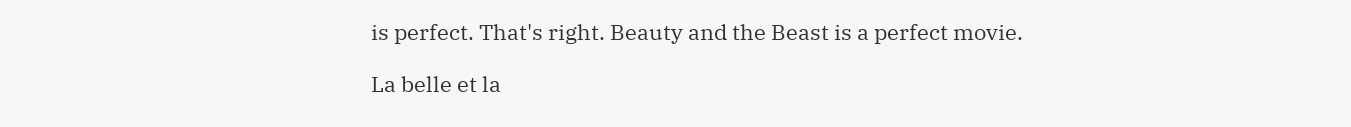is perfect. That's right. Beauty and the Beast is a perfect movie.

La belle et la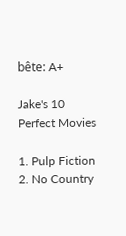bête: A+

Jake's 10 Perfect Movies

1. Pulp Fiction
2. No Country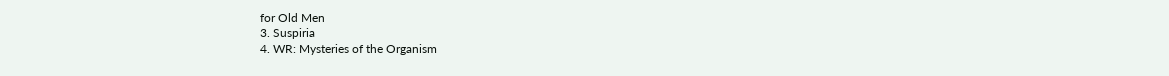for Old Men
3. Suspiria
4. WR: Mysteries of the Organism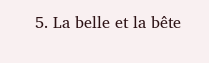5. La belle et la bête